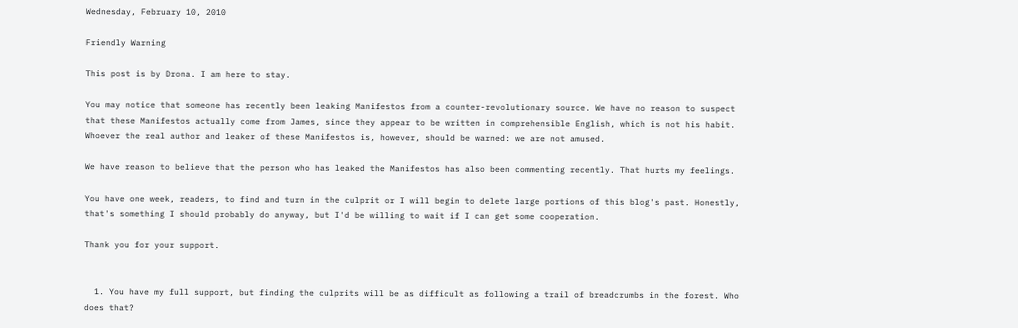Wednesday, February 10, 2010

Friendly Warning

This post is by Drona. I am here to stay.

You may notice that someone has recently been leaking Manifestos from a counter-revolutionary source. We have no reason to suspect that these Manifestos actually come from James, since they appear to be written in comprehensible English, which is not his habit. Whoever the real author and leaker of these Manifestos is, however, should be warned: we are not amused.

We have reason to believe that the person who has leaked the Manifestos has also been commenting recently. That hurts my feelings.

You have one week, readers, to find and turn in the culprit or I will begin to delete large portions of this blog's past. Honestly, that's something I should probably do anyway, but I'd be willing to wait if I can get some cooperation.

Thank you for your support.


  1. You have my full support, but finding the culprits will be as difficult as following a trail of breadcrumbs in the forest. Who does that?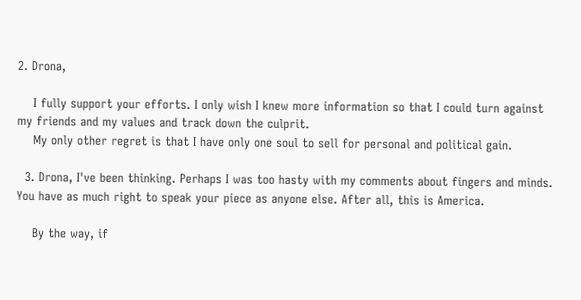2. Drona,

    I fully support your efforts. I only wish I knew more information so that I could turn against my friends and my values and track down the culprit.
    My only other regret is that I have only one soul to sell for personal and political gain.

  3. Drona, I've been thinking. Perhaps I was too hasty with my comments about fingers and minds. You have as much right to speak your piece as anyone else. After all, this is America.

    By the way, if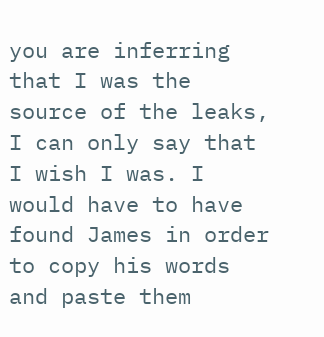you are inferring that I was the source of the leaks, I can only say that I wish I was. I would have to have found James in order to copy his words and paste them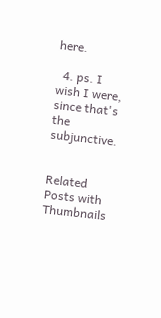here.

  4. ps. I wish I were, since that's the subjunctive.


Related Posts with Thumbnails